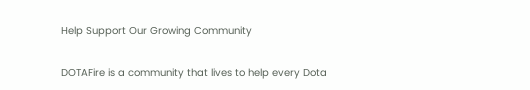Help Support Our Growing Community

DOTAFire is a community that lives to help every Dota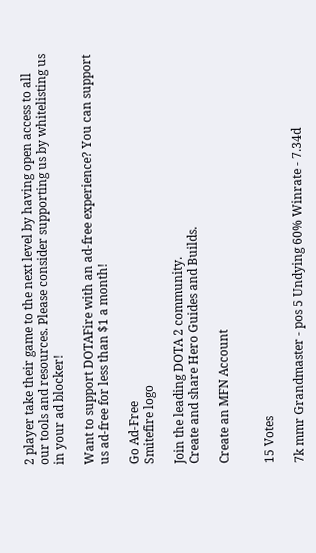2 player take their game to the next level by having open access to all our tools and resources. Please consider supporting us by whitelisting us in your ad blocker!

Want to support DOTAFire with an ad-free experience? You can support us ad-free for less than $1 a month!

Go Ad-Free
Smitefire logo

Join the leading DOTA 2 community.
Create and share Hero Guides and Builds.

Create an MFN Account


15 Votes

7k mmr Grandmaster - pos 5 Undying 60% Winrate - 7.34d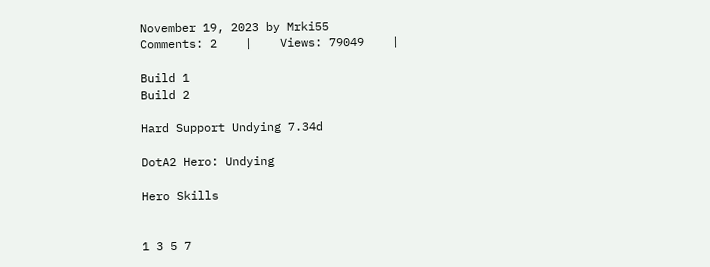November 19, 2023 by Mrki55
Comments: 2    |    Views: 79049    |

Build 1
Build 2

Hard Support Undying 7.34d

DotA2 Hero: Undying

Hero Skills


1 3 5 7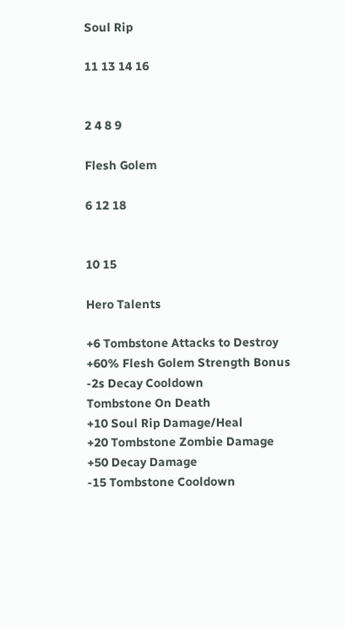Soul Rip

11 13 14 16


2 4 8 9

Flesh Golem

6 12 18


10 15

Hero Talents

+6 Tombstone Attacks to Destroy
+60% Flesh Golem Strength Bonus
-2s Decay Cooldown
Tombstone On Death
+10 Soul Rip Damage/Heal
+20 Tombstone Zombie Damage
+50 Decay Damage
-15 Tombstone Cooldown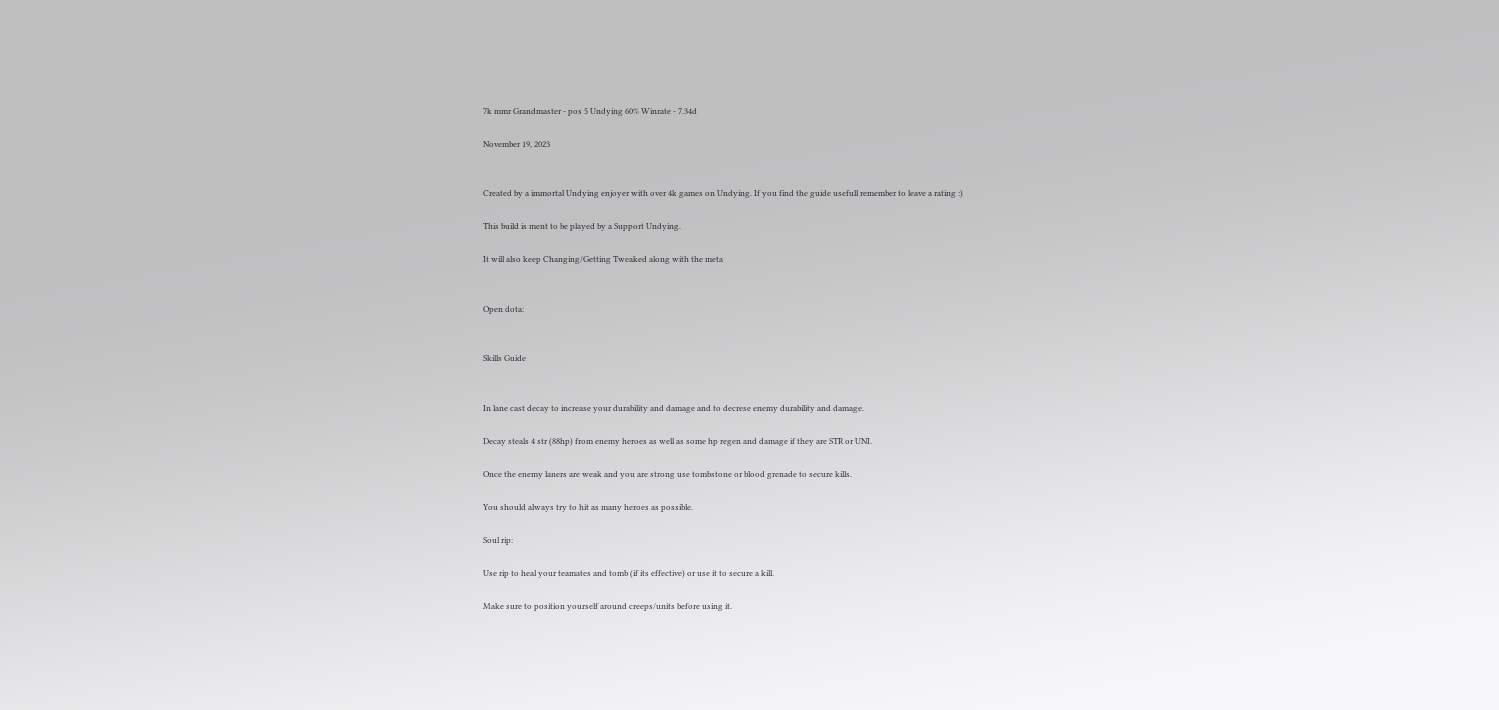7k mmr Grandmaster - pos 5 Undying 60% Winrate - 7.34d

November 19, 2023


Created by a immortal Undying enjoyer with over 4k games on Undying. If you find the guide usefull remember to leave a rating :)

This build is ment to be played by a Support Undying.

It will also keep Changing/Getting Tweaked along with the meta


Open dota:


Skills Guide


In lane cast decay to increase your durability and damage and to decrese enemy durability and damage.

Decay steals 4 str (88hp) from enemy heroes as well as some hp regen and damage if they are STR or UNI.

Once the enemy laners are weak and you are strong use tombstone or blood grenade to secure kills.

You should always try to hit as many heroes as possible.

Soul rip:

Use rip to heal your teamates and tomb (if its effective) or use it to secure a kill.

Make sure to position yourself around creeps/units before using it.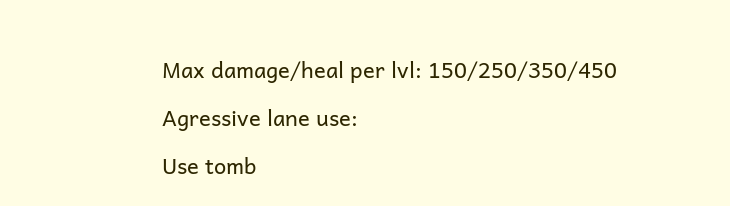Max damage/heal per lvl: 150/250/350/450

Agressive lane use:

Use tomb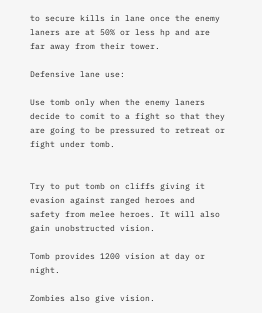to secure kills in lane once the enemy laners are at 50% or less hp and are far away from their tower.

Defensive lane use:

Use tomb only when the enemy laners decide to comit to a fight so that they are going to be pressured to retreat or fight under tomb.


Try to put tomb on cliffs giving it evasion against ranged heroes and safety from melee heroes. It will also gain unobstructed vision.

Tomb provides 1200 vision at day or night.

Zombies also give vision.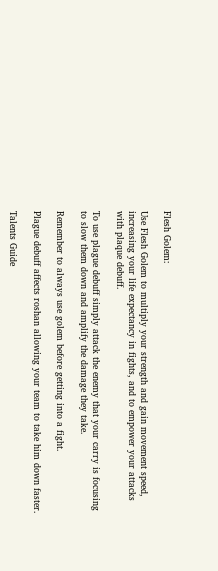Flesh Golem:

Use Flesh Golem to multiply your strength and gain movement speed, increasing your life expectancy in fights, and to empower your attacks with plaque debuff.

To use plague debuff simply attack the enemy that your carry is focusing to slow them down and amplify the damage they take.

Remember to always use golem before getting into a fight.

Plague debuff affects roshan allowing your team to take him down faster.

Talents Guide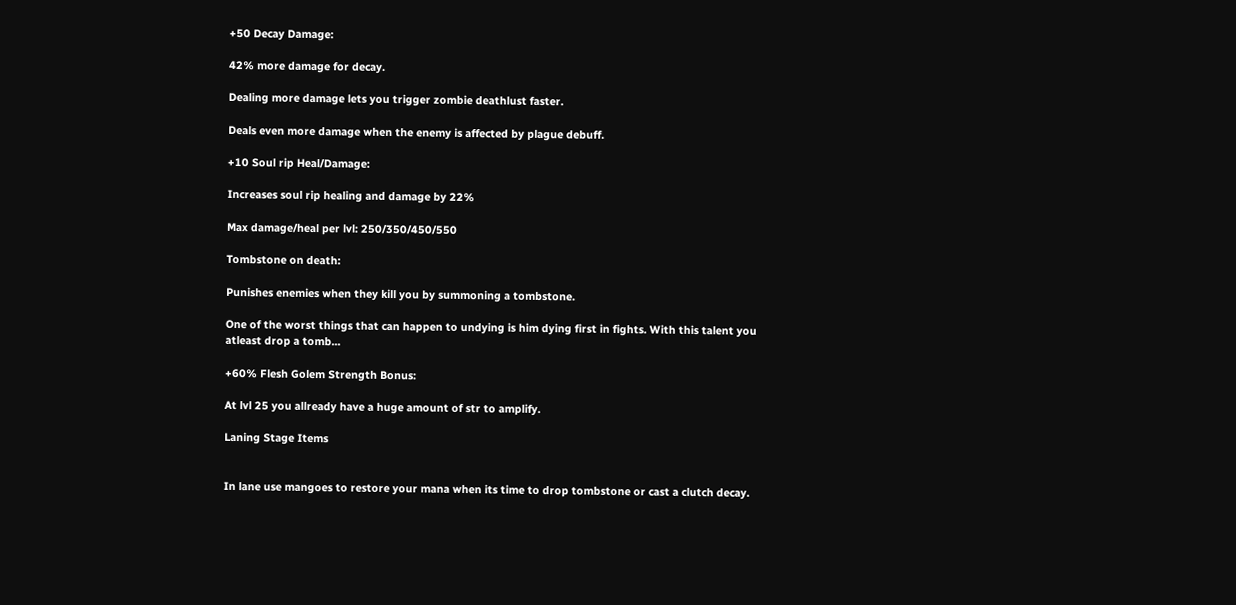+50 Decay Damage:

42% more damage for decay.

Dealing more damage lets you trigger zombie deathlust faster.

Deals even more damage when the enemy is affected by plague debuff.

+10 Soul rip Heal/Damage:

Increases soul rip healing and damage by 22%

Max damage/heal per lvl: 250/350/450/550

Tombstone on death:

Punishes enemies when they kill you by summoning a tombstone.

One of the worst things that can happen to undying is him dying first in fights. With this talent you atleast drop a tomb...

+60% Flesh Golem Strength Bonus:

At lvl 25 you allready have a huge amount of str to amplify.

Laning Stage Items


In lane use mangoes to restore your mana when its time to drop tombstone or cast a clutch decay.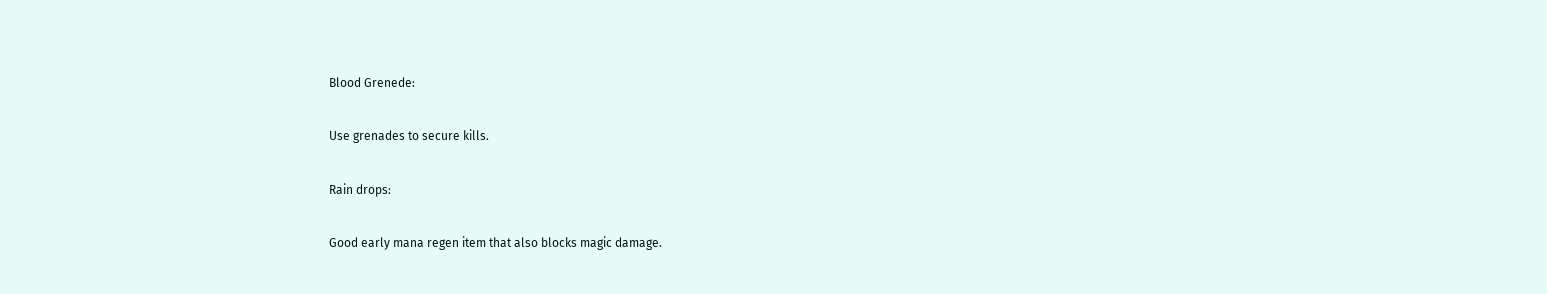Blood Grenede:

Use grenades to secure kills.

Rain drops:

Good early mana regen item that also blocks magic damage.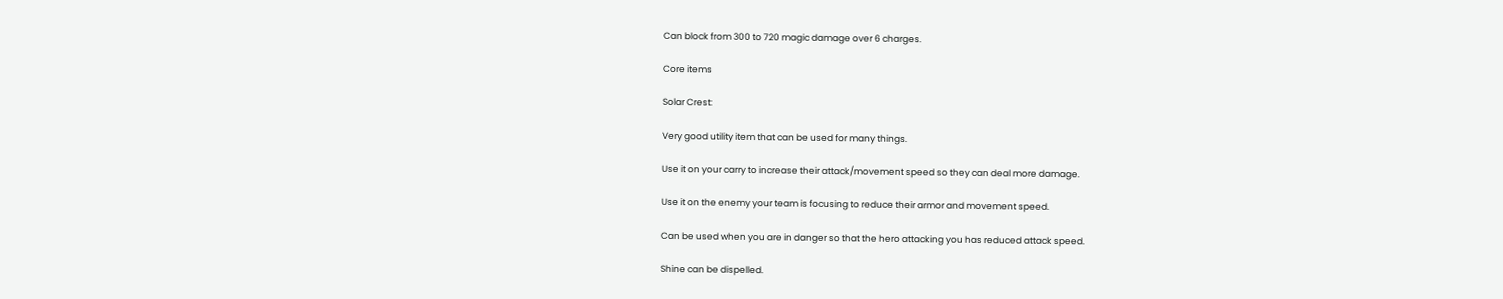Can block from 300 to 720 magic damage over 6 charges.

Core items

Solar Crest:

Very good utility item that can be used for many things.

Use it on your carry to increase their attack/movement speed so they can deal more damage.

Use it on the enemy your team is focusing to reduce their armor and movement speed.

Can be used when you are in danger so that the hero attacking you has reduced attack speed.

Shine can be dispelled.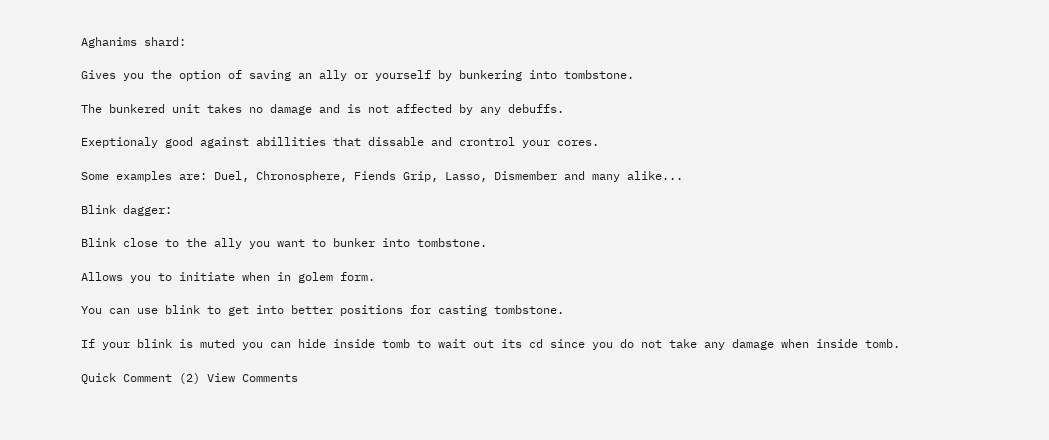Aghanims shard:

Gives you the option of saving an ally or yourself by bunkering into tombstone.

The bunkered unit takes no damage and is not affected by any debuffs.

Exeptionaly good against abillities that dissable and crontrol your cores.

Some examples are: Duel, Chronosphere, Fiends Grip, Lasso, Dismember and many alike...

Blink dagger:

Blink close to the ally you want to bunker into tombstone.

Allows you to initiate when in golem form.

You can use blink to get into better positions for casting tombstone.

If your blink is muted you can hide inside tomb to wait out its cd since you do not take any damage when inside tomb.

Quick Comment (2) View Comments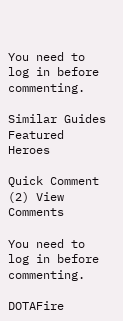You need to log in before commenting.

Similar Guides
Featured Heroes

Quick Comment (2) View Comments

You need to log in before commenting.

DOTAFire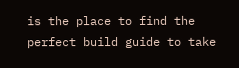is the place to find the perfect build guide to take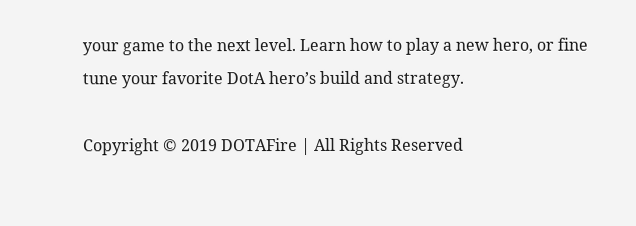your game to the next level. Learn how to play a new hero, or fine tune your favorite DotA hero’s build and strategy.

Copyright © 2019 DOTAFire | All Rights Reserved